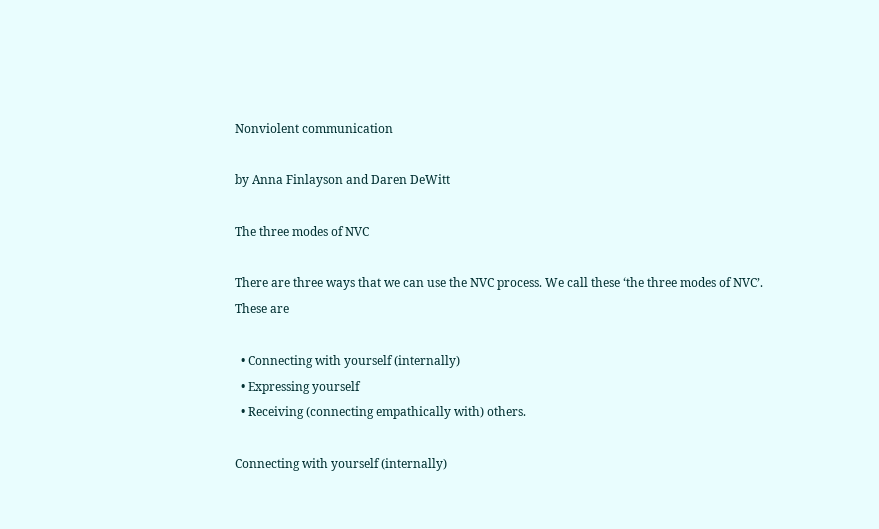Nonviolent communication

by Anna Finlayson and Daren DeWitt

The three modes of NVC

There are three ways that we can use the NVC process. We call these ‘the three modes of NVC’. These are

  • Connecting with yourself (internally)
  • Expressing yourself
  • Receiving (connecting empathically with) others.

Connecting with yourself (internally)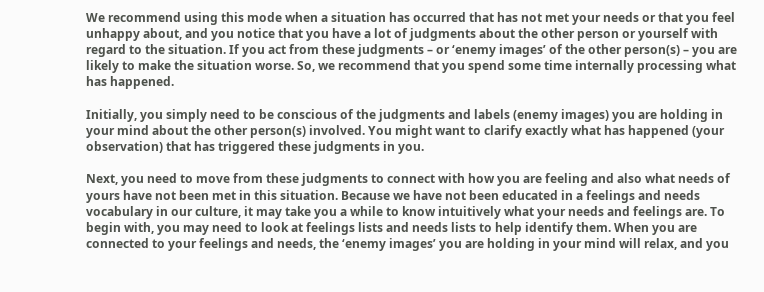We recommend using this mode when a situation has occurred that has not met your needs or that you feel unhappy about, and you notice that you have a lot of judgments about the other person or yourself with regard to the situation. If you act from these judgments – or ‘enemy images’ of the other person(s) – you are likely to make the situation worse. So, we recommend that you spend some time internally processing what has happened.

Initially, you simply need to be conscious of the judgments and labels (enemy images) you are holding in your mind about the other person(s) involved. You might want to clarify exactly what has happened (your observation) that has triggered these judgments in you.

Next, you need to move from these judgments to connect with how you are feeling and also what needs of yours have not been met in this situation. Because we have not been educated in a feelings and needs vocabulary in our culture, it may take you a while to know intuitively what your needs and feelings are. To begin with, you may need to look at feelings lists and needs lists to help identify them. When you are connected to your feelings and needs, the ‘enemy images’ you are holding in your mind will relax, and you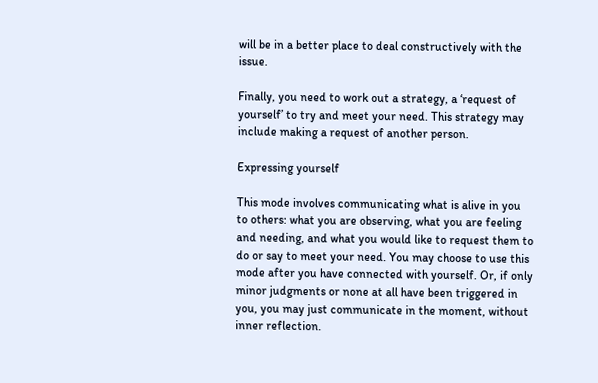will be in a better place to deal constructively with the issue.

Finally, you need to work out a strategy, a ‘request of yourself’ to try and meet your need. This strategy may include making a request of another person.

Expressing yourself

This mode involves communicating what is alive in you to others: what you are observing, what you are feeling and needing, and what you would like to request them to do or say to meet your need. You may choose to use this mode after you have connected with yourself. Or, if only minor judgments or none at all have been triggered in you, you may just communicate in the moment, without inner reflection.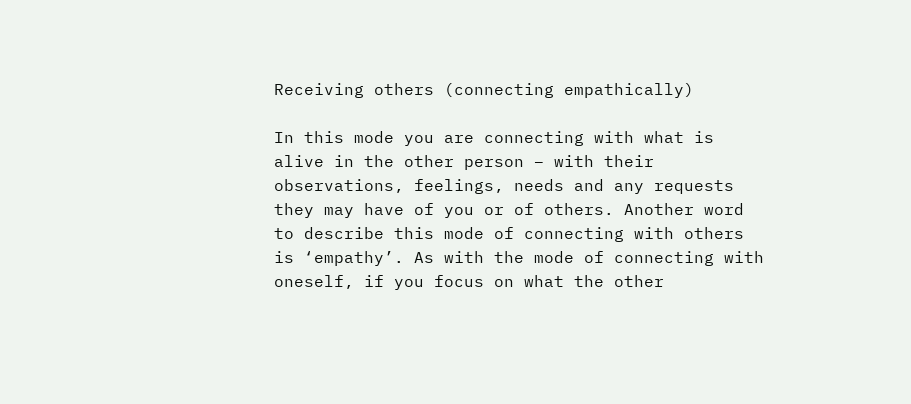Receiving others (connecting empathically)

In this mode you are connecting with what is alive in the other person – with their observations, feelings, needs and any requests they may have of you or of others. Another word to describe this mode of connecting with others is ‘empathy’. As with the mode of connecting with oneself, if you focus on what the other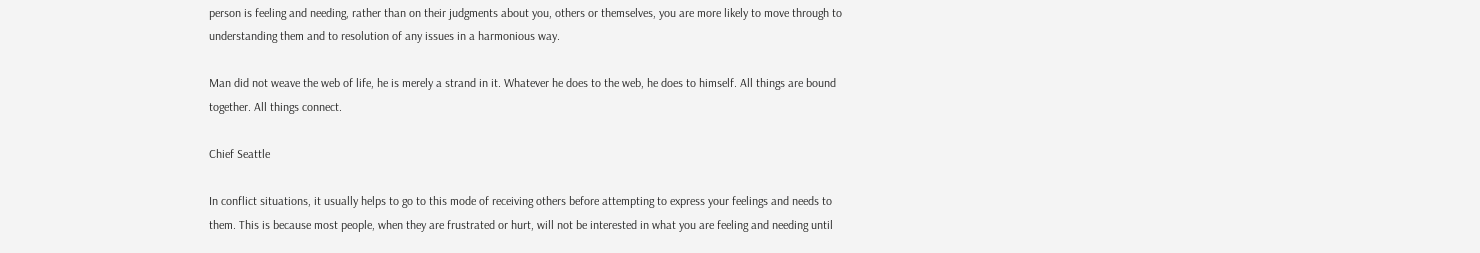person is feeling and needing, rather than on their judgments about you, others or themselves, you are more likely to move through to understanding them and to resolution of any issues in a harmonious way.

Man did not weave the web of life, he is merely a strand in it. Whatever he does to the web, he does to himself. All things are bound together. All things connect.

Chief Seattle

In conflict situations, it usually helps to go to this mode of receiving others before attempting to express your feelings and needs to them. This is because most people, when they are frustrated or hurt, will not be interested in what you are feeling and needing until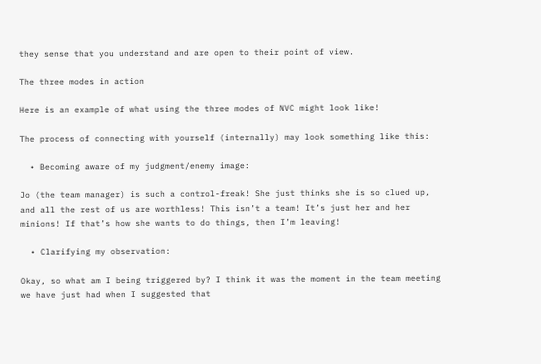they sense that you understand and are open to their point of view.

The three modes in action

Here is an example of what using the three modes of NVC might look like!

The process of connecting with yourself (internally) may look something like this:

  • Becoming aware of my judgment/enemy image:

Jo (the team manager) is such a control-freak! She just thinks she is so clued up, and all the rest of us are worthless! This isn’t a team! It’s just her and her minions! If that’s how she wants to do things, then I’m leaving!

  • Clarifying my observation:

Okay, so what am I being triggered by? I think it was the moment in the team meeting we have just had when I suggested that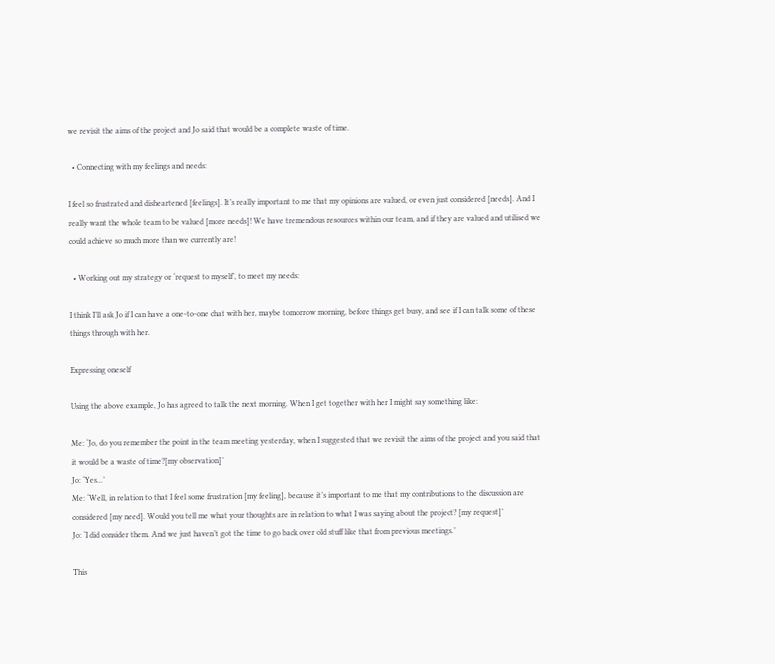we revisit the aims of the project and Jo said that would be a complete waste of time.

  • Connecting with my feelings and needs:

I feel so frustrated and disheartened [feelings]. It’s really important to me that my opinions are valued, or even just considered [needs]. And I really want the whole team to be valued [more needs]! We have tremendous resources within our team, and if they are valued and utilised we could achieve so much more than we currently are!

  • Working out my strategy or ‘request to myself’, to meet my needs:

I think I’ll ask Jo if I can have a one-to-one chat with her, maybe tomorrow morning, before things get busy, and see if I can talk some of these things through with her.

Expressing oneself

Using the above example, Jo has agreed to talk the next morning. When I get together with her I might say something like:

Me: ‘Jo, do you remember the point in the team meeting yesterday, when I suggested that we revisit the aims of the project and you said that it would be a waste of time?[my observation]’
Jo: ‘Yes...’
Me: ‘Well, in relation to that I feel some frustration [my feeling], because it’s important to me that my contributions to the discussion are considered [my need]. Would you tell me what your thoughts are in relation to what I was saying about the project? [my request]’
Jo: ‘I did consider them. And we just haven’t got the time to go back over old stuff like that from previous meetings.’

This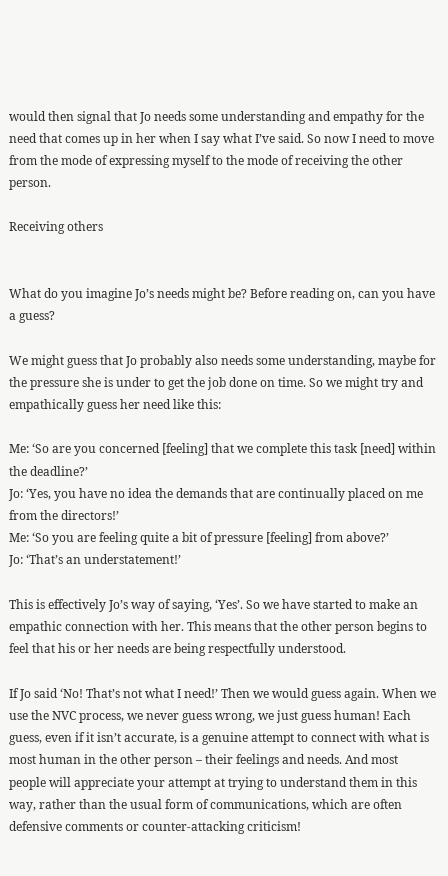would then signal that Jo needs some understanding and empathy for the need that comes up in her when I say what I’ve said. So now I need to move from the mode of expressing myself to the mode of receiving the other person.

Receiving others


What do you imagine Jo’s needs might be? Before reading on, can you have a guess?

We might guess that Jo probably also needs some understanding, maybe for the pressure she is under to get the job done on time. So we might try and empathically guess her need like this:

Me: ‘So are you concerned [feeling] that we complete this task [need] within the deadline?’
Jo: ‘Yes, you have no idea the demands that are continually placed on me from the directors!’
Me: ‘So you are feeling quite a bit of pressure [feeling] from above?’
Jo: ‘That’s an understatement!’

This is effectively Jo’s way of saying, ‘Yes’. So we have started to make an empathic connection with her. This means that the other person begins to feel that his or her needs are being respectfully understood.

If Jo said ‘No! That’s not what I need!’ Then we would guess again. When we use the NVC process, we never guess wrong, we just guess human! Each guess, even if it isn’t accurate, is a genuine attempt to connect with what is most human in the other person – their feelings and needs. And most people will appreciate your attempt at trying to understand them in this way, rather than the usual form of communications, which are often defensive comments or counter-attacking criticism!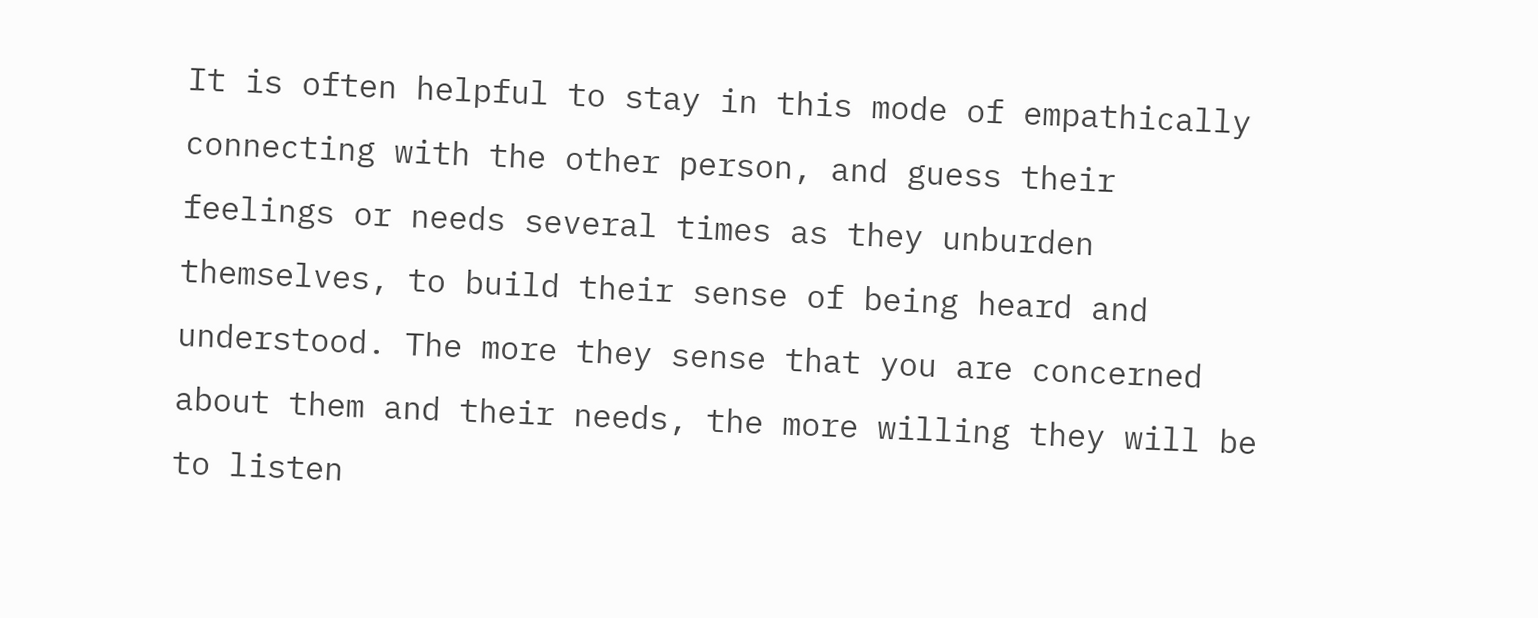It is often helpful to stay in this mode of empathically connecting with the other person, and guess their feelings or needs several times as they unburden themselves, to build their sense of being heard and understood. The more they sense that you are concerned about them and their needs, the more willing they will be to listen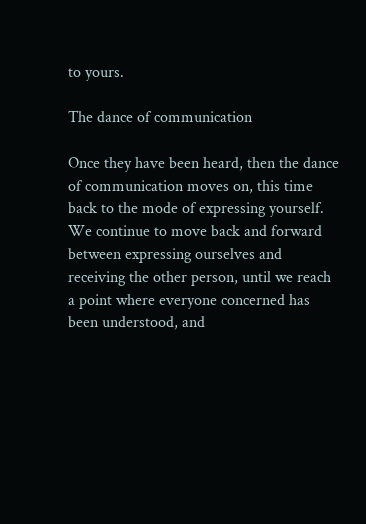to yours.

The dance of communication

Once they have been heard, then the dance of communication moves on, this time back to the mode of expressing yourself. We continue to move back and forward between expressing ourselves and receiving the other person, until we reach a point where everyone concerned has been understood, and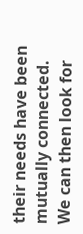their needs have been mutually connected. We can then look for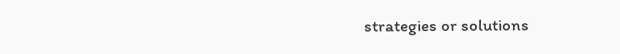strategies or solutions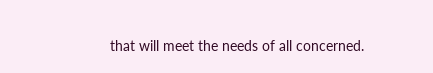that will meet the needs of all concerned.